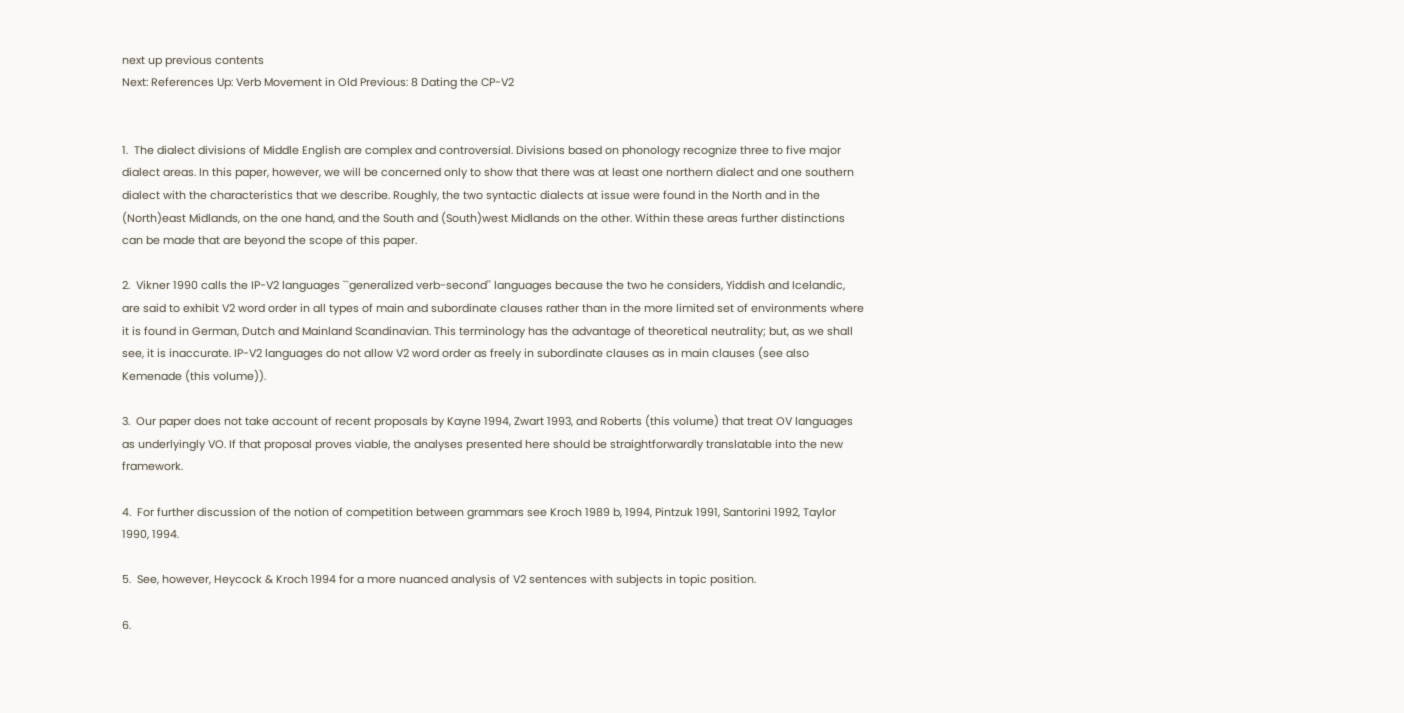next up previous contents
Next: References Up: Verb Movement in Old Previous: 8 Dating the CP-V2


1.  The dialect divisions of Middle English are complex and controversial. Divisions based on phonology recognize three to five major dialect areas. In this paper, however, we will be concerned only to show that there was at least one northern dialect and one southern dialect with the characteristics that we describe. Roughly, the two syntactic dialects at issue were found in the North and in the (North)east Midlands, on the one hand, and the South and (South)west Midlands on the other. Within these areas further distinctions can be made that are beyond the scope of this paper.

2.  Vikner 1990 calls the IP-V2 languages ``generalized verb-second'' languages because the two he considers, Yiddish and Icelandic, are said to exhibit V2 word order in all types of main and subordinate clauses rather than in the more limited set of environments where it is found in German, Dutch and Mainland Scandinavian. This terminology has the advantage of theoretical neutrality; but, as we shall see, it is inaccurate. IP-V2 languages do not allow V2 word order as freely in subordinate clauses as in main clauses (see also Kemenade (this volume)).

3.  Our paper does not take account of recent proposals by Kayne 1994, Zwart 1993, and Roberts (this volume) that treat OV languages as underlyingly VO. If that proposal proves viable, the analyses presented here should be straightforwardly translatable into the new framework.

4.  For further discussion of the notion of competition between grammars see Kroch 1989 b, 1994, Pintzuk 1991, Santorini 1992, Taylor 1990, 1994.

5.  See, however, Heycock & Kroch 1994 for a more nuanced analysis of V2 sentences with subjects in topic position.

6.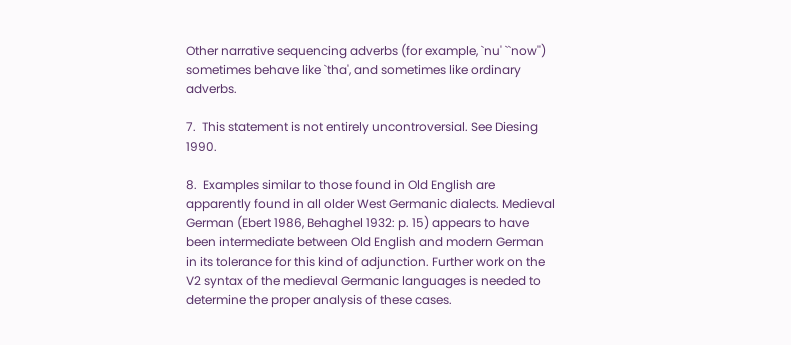Other narrative sequencing adverbs (for example, `nu' ``now'') sometimes behave like `tha', and sometimes like ordinary adverbs.

7.  This statement is not entirely uncontroversial. See Diesing 1990.

8.  Examples similar to those found in Old English are apparently found in all older West Germanic dialects. Medieval German (Ebert 1986, Behaghel 1932: p. 15) appears to have been intermediate between Old English and modern German in its tolerance for this kind of adjunction. Further work on the V2 syntax of the medieval Germanic languages is needed to determine the proper analysis of these cases.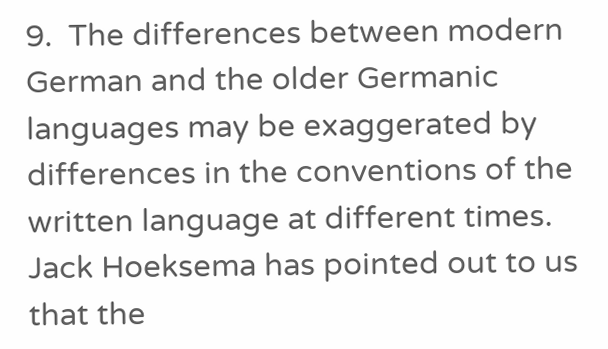9.  The differences between modern German and the older Germanic languages may be exaggerated by differences in the conventions of the written language at different times. Jack Hoeksema has pointed out to us that the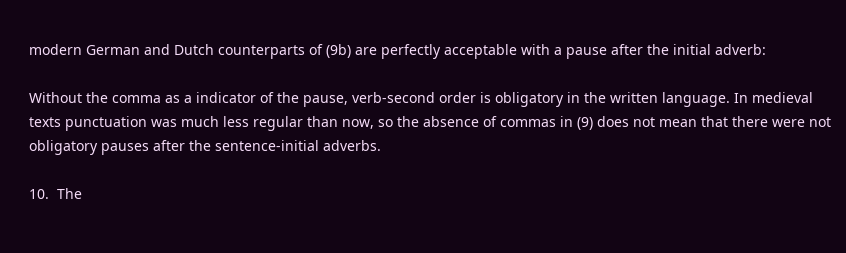modern German and Dutch counterparts of (9b) are perfectly acceptable with a pause after the initial adverb:

Without the comma as a indicator of the pause, verb-second order is obligatory in the written language. In medieval texts punctuation was much less regular than now, so the absence of commas in (9) does not mean that there were not obligatory pauses after the sentence-initial adverbs.

10.  The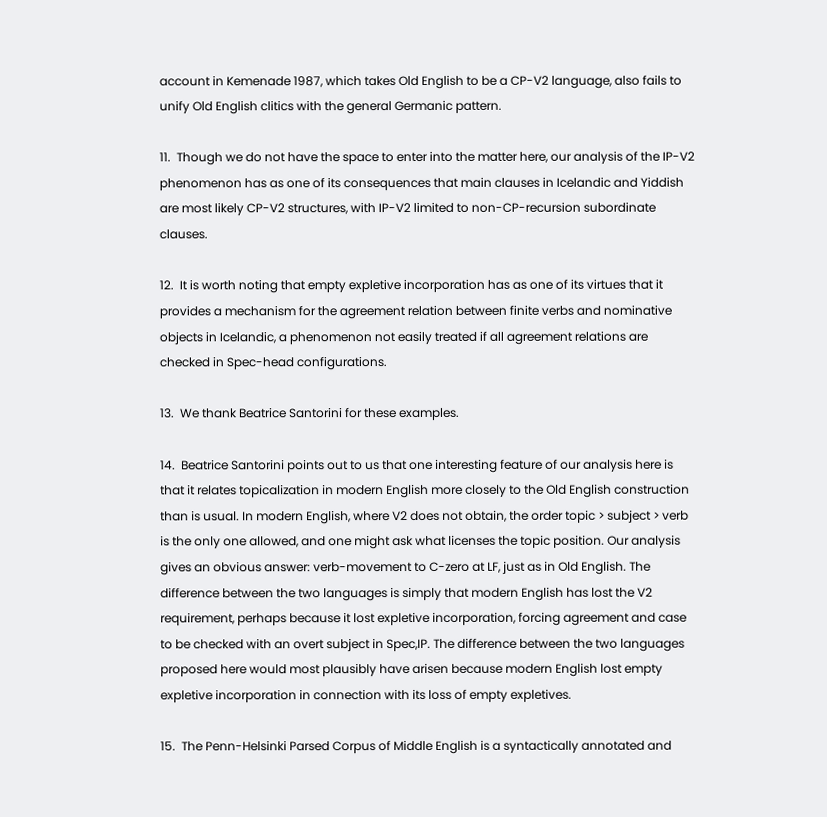account in Kemenade 1987, which takes Old English to be a CP-V2 language, also fails to unify Old English clitics with the general Germanic pattern.

11.  Though we do not have the space to enter into the matter here, our analysis of the IP-V2 phenomenon has as one of its consequences that main clauses in Icelandic and Yiddish are most likely CP-V2 structures, with IP-V2 limited to non-CP-recursion subordinate clauses.

12.  It is worth noting that empty expletive incorporation has as one of its virtues that it provides a mechanism for the agreement relation between finite verbs and nominative objects in Icelandic, a phenomenon not easily treated if all agreement relations are checked in Spec-head configurations.

13.  We thank Beatrice Santorini for these examples.

14.  Beatrice Santorini points out to us that one interesting feature of our analysis here is that it relates topicalization in modern English more closely to the Old English construction than is usual. In modern English, where V2 does not obtain, the order topic > subject > verb is the only one allowed, and one might ask what licenses the topic position. Our analysis gives an obvious answer: verb-movement to C-zero at LF, just as in Old English. The difference between the two languages is simply that modern English has lost the V2 requirement, perhaps because it lost expletive incorporation, forcing agreement and case to be checked with an overt subject in Spec,IP. The difference between the two languages proposed here would most plausibly have arisen because modern English lost empty expletive incorporation in connection with its loss of empty expletives.

15.  The Penn-Helsinki Parsed Corpus of Middle English is a syntactically annotated and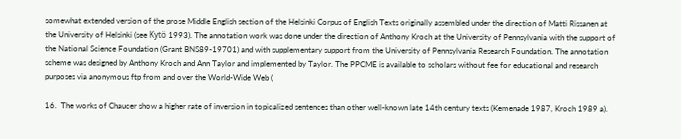somewhat extended version of the prose Middle English section of the Helsinki Corpus of English Texts originally assembled under the direction of Matti Rissanen at the University of Helsinki (see Kytö 1993). The annotation work was done under the direction of Anthony Kroch at the University of Pennsylvania with the support of the National Science Foundation (Grant BNS89-19701) and with supplementary support from the University of Pennsylvania Research Foundation. The annotation scheme was designed by Anthony Kroch and Ann Taylor and implemented by Taylor. The PPCME is available to scholars without fee for educational and research purposes via anonymous ftp from and over the World-Wide Web (

16.  The works of Chaucer show a higher rate of inversion in topicalized sentences than other well-known late 14th century texts (Kemenade 1987, Kroch 1989 a).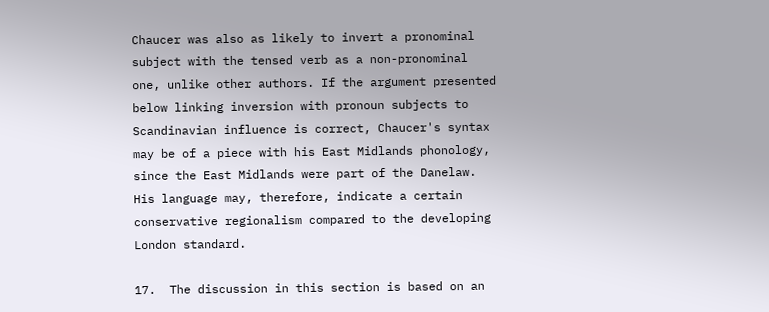Chaucer was also as likely to invert a pronominal subject with the tensed verb as a non-pronominal one, unlike other authors. If the argument presented below linking inversion with pronoun subjects to Scandinavian influence is correct, Chaucer's syntax may be of a piece with his East Midlands phonology, since the East Midlands were part of the Danelaw. His language may, therefore, indicate a certain conservative regionalism compared to the developing London standard.

17.  The discussion in this section is based on an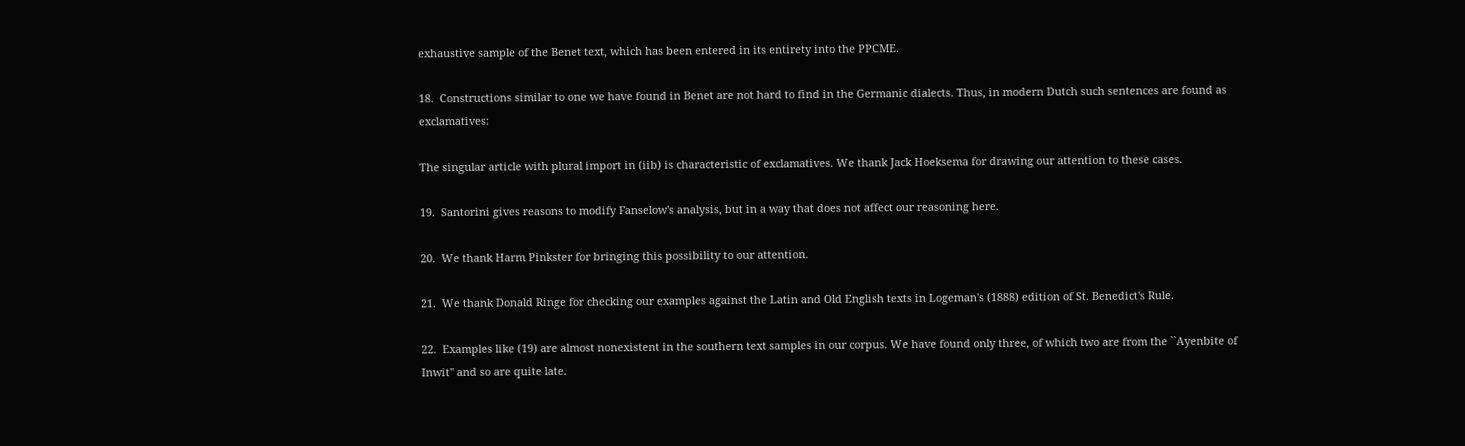exhaustive sample of the Benet text, which has been entered in its entirety into the PPCME.

18.  Constructions similar to one we have found in Benet are not hard to find in the Germanic dialects. Thus, in modern Dutch such sentences are found as exclamatives:

The singular article with plural import in (iib) is characteristic of exclamatives. We thank Jack Hoeksema for drawing our attention to these cases.

19.  Santorini gives reasons to modify Fanselow's analysis, but in a way that does not affect our reasoning here.

20.  We thank Harm Pinkster for bringing this possibility to our attention.

21.  We thank Donald Ringe for checking our examples against the Latin and Old English texts in Logeman's (1888) edition of St. Benedict's Rule.

22.  Examples like (19) are almost nonexistent in the southern text samples in our corpus. We have found only three, of which two are from the ``Ayenbite of Inwit'' and so are quite late.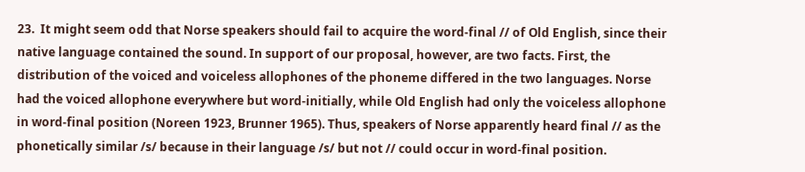23.  It might seem odd that Norse speakers should fail to acquire the word-final // of Old English, since their native language contained the sound. In support of our proposal, however, are two facts. First, the distribution of the voiced and voiceless allophones of the phoneme differed in the two languages. Norse had the voiced allophone everywhere but word-initially, while Old English had only the voiceless allophone in word-final position (Noreen 1923, Brunner 1965). Thus, speakers of Norse apparently heard final // as the phonetically similar /s/ because in their language /s/ but not // could occur in word-final position.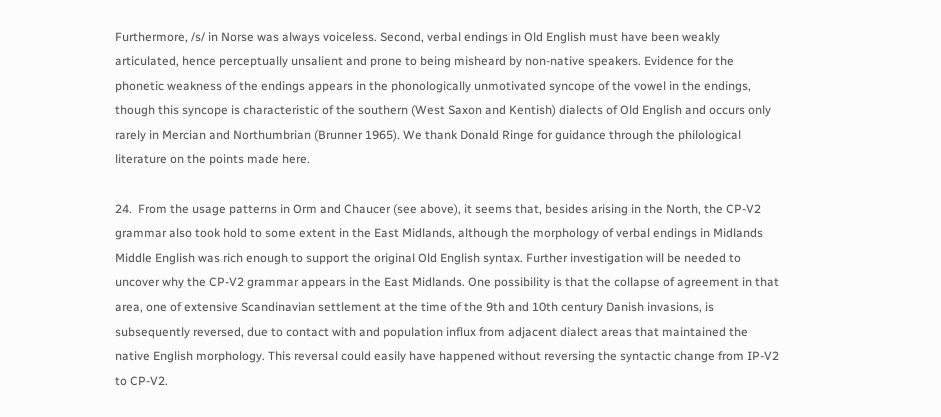Furthermore, /s/ in Norse was always voiceless. Second, verbal endings in Old English must have been weakly articulated, hence perceptually unsalient and prone to being misheard by non-native speakers. Evidence for the phonetic weakness of the endings appears in the phonologically unmotivated syncope of the vowel in the endings, though this syncope is characteristic of the southern (West Saxon and Kentish) dialects of Old English and occurs only rarely in Mercian and Northumbrian (Brunner 1965). We thank Donald Ringe for guidance through the philological literature on the points made here.

24.  From the usage patterns in Orm and Chaucer (see above), it seems that, besides arising in the North, the CP-V2 grammar also took hold to some extent in the East Midlands, although the morphology of verbal endings in Midlands Middle English was rich enough to support the original Old English syntax. Further investigation will be needed to uncover why the CP-V2 grammar appears in the East Midlands. One possibility is that the collapse of agreement in that area, one of extensive Scandinavian settlement at the time of the 9th and 10th century Danish invasions, is subsequently reversed, due to contact with and population influx from adjacent dialect areas that maintained the native English morphology. This reversal could easily have happened without reversing the syntactic change from IP-V2 to CP-V2.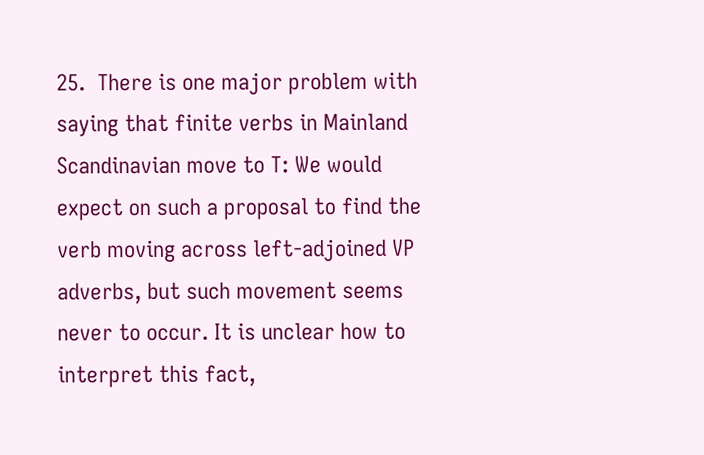25.  There is one major problem with saying that finite verbs in Mainland Scandinavian move to T: We would expect on such a proposal to find the verb moving across left-adjoined VP adverbs, but such movement seems never to occur. It is unclear how to interpret this fact,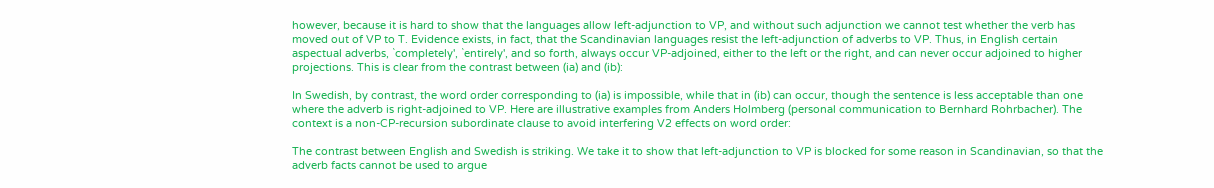however, because it is hard to show that the languages allow left-adjunction to VP, and without such adjunction we cannot test whether the verb has moved out of VP to T. Evidence exists, in fact, that the Scandinavian languages resist the left-adjunction of adverbs to VP. Thus, in English certain aspectual adverbs, `completely', `entirely', and so forth, always occur VP-adjoined, either to the left or the right, and can never occur adjoined to higher projections. This is clear from the contrast between (ia) and (ib):

In Swedish, by contrast, the word order corresponding to (ia) is impossible, while that in (ib) can occur, though the sentence is less acceptable than one where the adverb is right-adjoined to VP. Here are illustrative examples from Anders Holmberg (personal communication to Bernhard Rohrbacher). The context is a non-CP-recursion subordinate clause to avoid interfering V2 effects on word order:

The contrast between English and Swedish is striking. We take it to show that left-adjunction to VP is blocked for some reason in Scandinavian, so that the adverb facts cannot be used to argue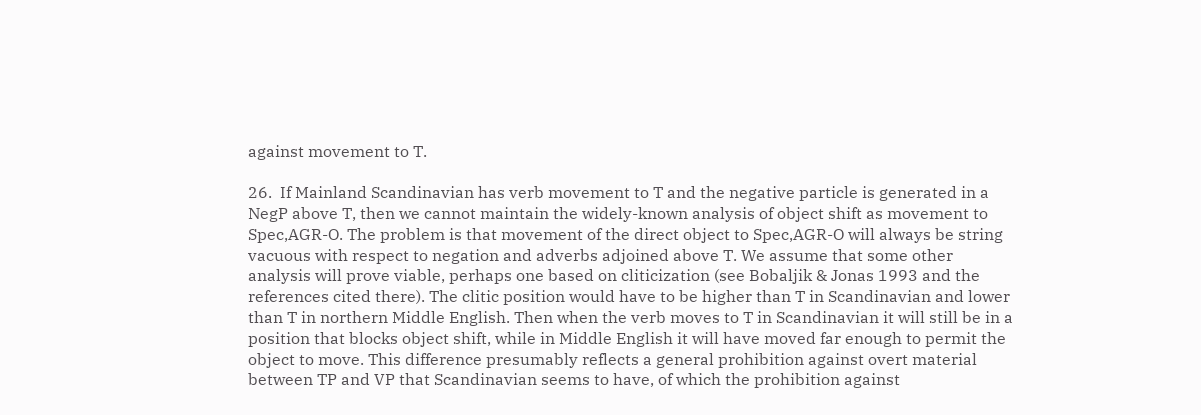against movement to T.

26.  If Mainland Scandinavian has verb movement to T and the negative particle is generated in a NegP above T, then we cannot maintain the widely-known analysis of object shift as movement to Spec,AGR-O. The problem is that movement of the direct object to Spec,AGR-O will always be string vacuous with respect to negation and adverbs adjoined above T. We assume that some other analysis will prove viable, perhaps one based on cliticization (see Bobaljik & Jonas 1993 and the references cited there). The clitic position would have to be higher than T in Scandinavian and lower than T in northern Middle English. Then when the verb moves to T in Scandinavian it will still be in a position that blocks object shift, while in Middle English it will have moved far enough to permit the object to move. This difference presumably reflects a general prohibition against overt material between TP and VP that Scandinavian seems to have, of which the prohibition against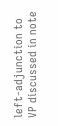left-adjunction to VP discussed in note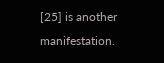[25] is another manifestation.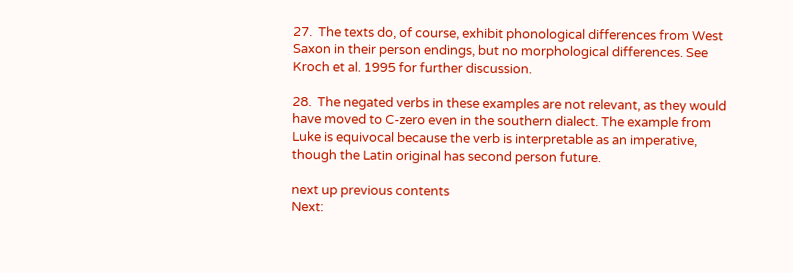27.  The texts do, of course, exhibit phonological differences from West Saxon in their person endings, but no morphological differences. See Kroch et al. 1995 for further discussion.

28.  The negated verbs in these examples are not relevant, as they would have moved to C-zero even in the southern dialect. The example from Luke is equivocal because the verb is interpretable as an imperative, though the Latin original has second person future.

next up previous contents
Next: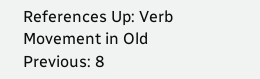References Up: Verb Movement in Old Previous: 8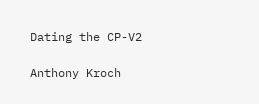Dating the CP-V2

Anthony Kroch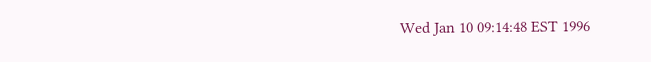Wed Jan 10 09:14:48 EST 1996